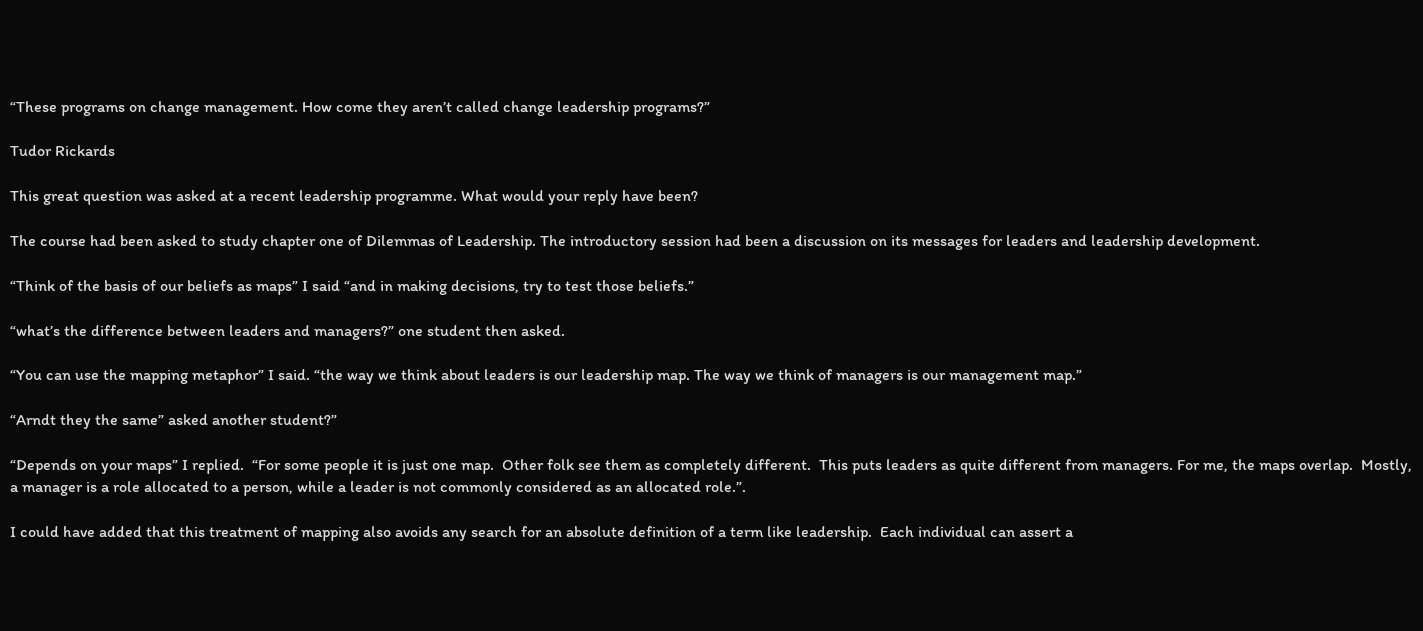“These programs on change management. How come they aren’t called change leadership programs?”

Tudor Rickards

This great question was asked at a recent leadership programme. What would your reply have been?

The course had been asked to study chapter one of Dilemmas of Leadership. The introductory session had been a discussion on its messages for leaders and leadership development.

“Think of the basis of our beliefs as maps” I said “and in making decisions, try to test those beliefs.”

“what’s the difference between leaders and managers?” one student then asked.

“You can use the mapping metaphor” I said. “the way we think about leaders is our leadership map. The way we think of managers is our management map.”

“Arndt they the same” asked another student?”

“Depends on your maps” I replied.  “For some people it is just one map.  Other folk see them as completely different.  This puts leaders as quite different from managers. For me, the maps overlap.  Mostly, a manager is a role allocated to a person, while a leader is not commonly considered as an allocated role.”.

I could have added that this treatment of mapping also avoids any search for an absolute definition of a term like leadership.  Each individual can assert a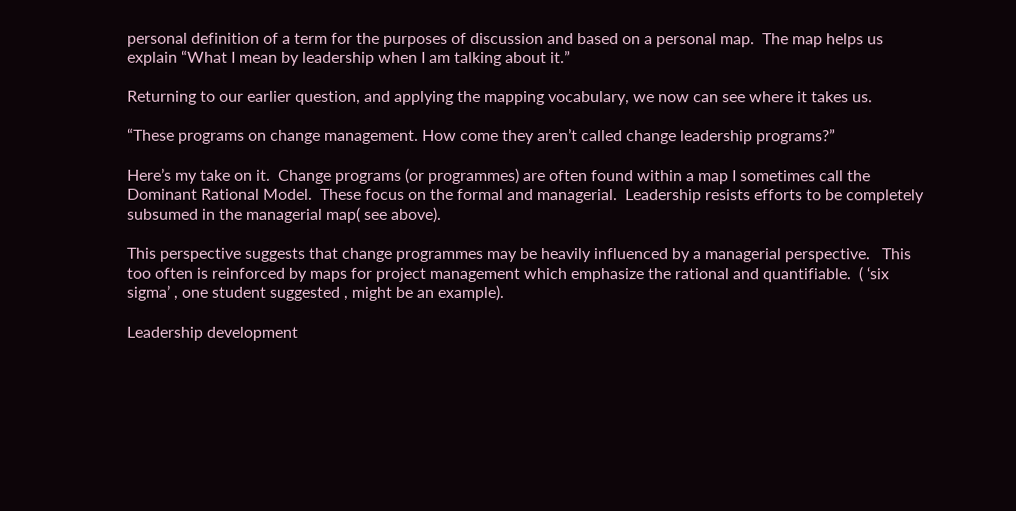personal definition of a term for the purposes of discussion and based on a personal map.  The map helps us explain “What I mean by leadership when I am talking about it.”

Returning to our earlier question, and applying the mapping vocabulary, we now can see where it takes us.

“These programs on change management. How come they aren’t called change leadership programs?”

Here’s my take on it.  Change programs (or programmes) are often found within a map I sometimes call the Dominant Rational Model.  These focus on the formal and managerial.  Leadership resists efforts to be completely subsumed in the managerial map( see above).

This perspective suggests that change programmes may be heavily influenced by a managerial perspective.   This too often is reinforced by maps for project management which emphasize the rational and quantifiable.  ( ‘six  sigma’ , one student suggested , might be an example).

Leadership development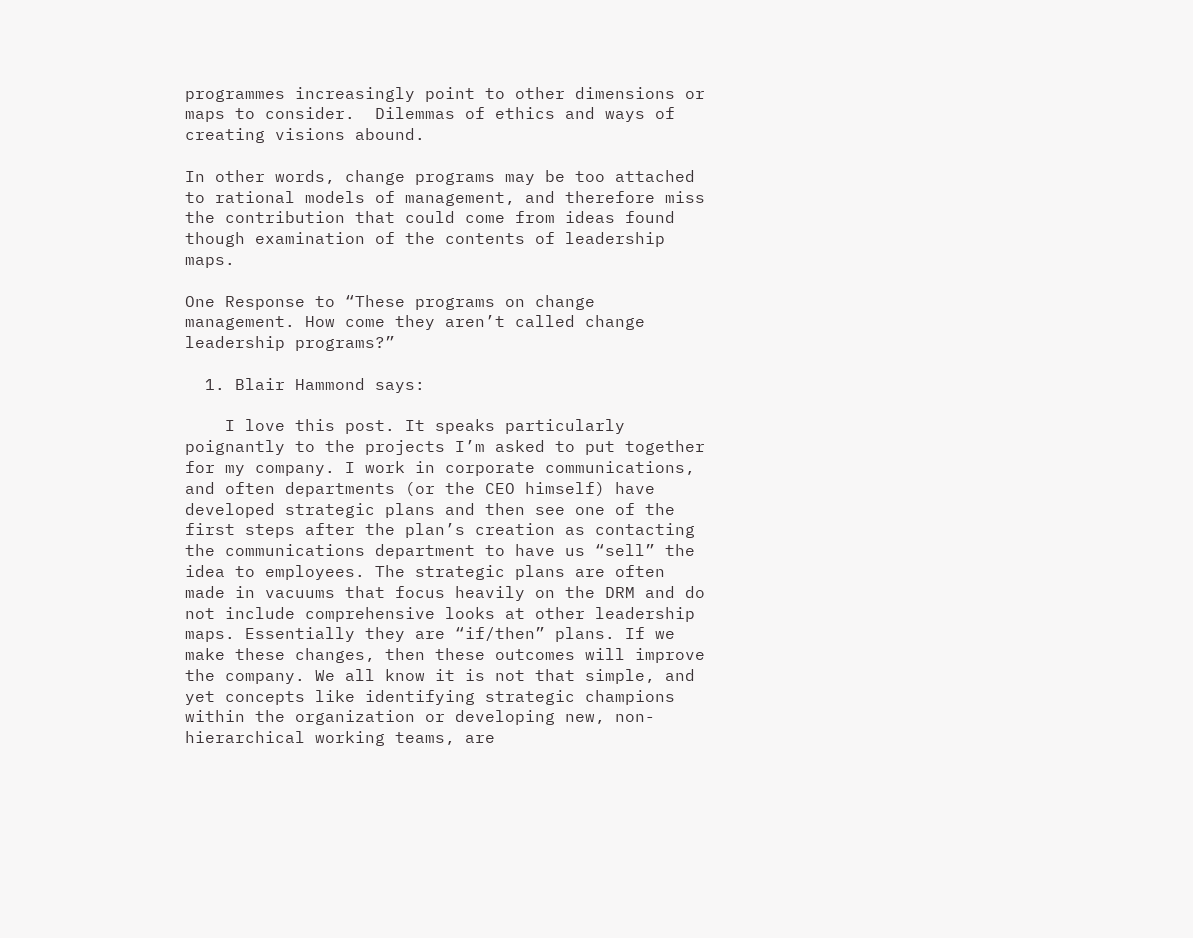programmes increasingly point to other dimensions or maps to consider.  Dilemmas of ethics and ways of creating visions abound.

In other words, change programs may be too attached to rational models of management, and therefore miss the contribution that could come from ideas found though examination of the contents of leadership maps.

One Response to “These programs on change management. How come they aren’t called change leadership programs?”

  1. Blair Hammond says:

    I love this post. It speaks particularly poignantly to the projects I’m asked to put together for my company. I work in corporate communications, and often departments (or the CEO himself) have developed strategic plans and then see one of the first steps after the plan’s creation as contacting the communications department to have us “sell” the idea to employees. The strategic plans are often made in vacuums that focus heavily on the DRM and do not include comprehensive looks at other leadership maps. Essentially they are “if/then” plans. If we make these changes, then these outcomes will improve the company. We all know it is not that simple, and yet concepts like identifying strategic champions within the organization or developing new, non-hierarchical working teams, are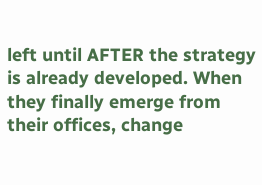left until AFTER the strategy is already developed. When they finally emerge from their offices, change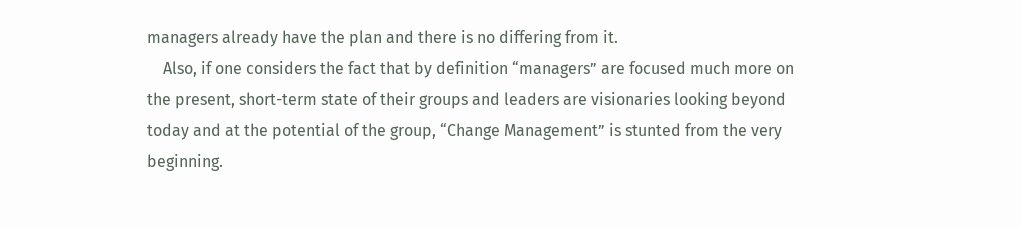managers already have the plan and there is no differing from it.
    Also, if one considers the fact that by definition “managers” are focused much more on the present, short-term state of their groups and leaders are visionaries looking beyond today and at the potential of the group, “Change Management” is stunted from the very beginning.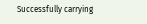Successfully carrying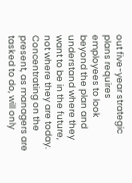out five-year strategic plans requires employees to look beyond the plan and understand where they want to be in the future, not where they are today. Concentrating on the present, as managers are tasked to do, will only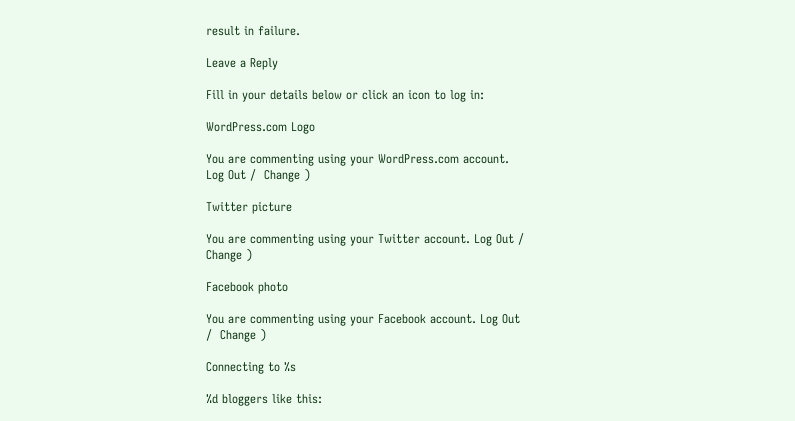result in failure.

Leave a Reply

Fill in your details below or click an icon to log in:

WordPress.com Logo

You are commenting using your WordPress.com account. Log Out /  Change )

Twitter picture

You are commenting using your Twitter account. Log Out /  Change )

Facebook photo

You are commenting using your Facebook account. Log Out /  Change )

Connecting to %s

%d bloggers like this: